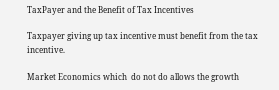TaxPayer and the Benefit of Tax Incentives

Taxpayer giving up tax incentive must benefit from the tax incentive.

Market Economics which  do not do allows the growth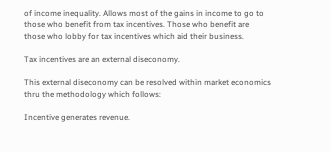of income inequality. Allows most of the gains in income to go to those who benefit from tax incentives. Those who benefit are those who lobby for tax incentives which aid their business.

Tax incentives are an external diseconomy.

This external diseconomy can be resolved within market economics thru the methodology which follows:

Incentive generates revenue.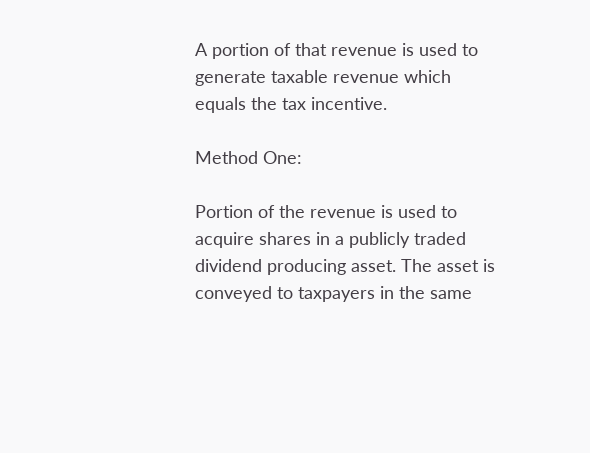A portion of that revenue is used to generate taxable revenue which equals the tax incentive.

Method One:

Portion of the revenue is used to acquire shares in a publicly traded dividend producing asset. The asset is conveyed to taxpayers in the same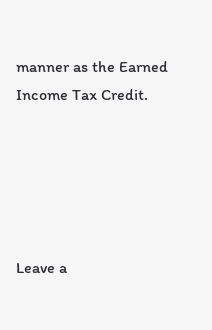manner as the Earned Income Tax Credit.





Leave a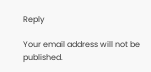Reply

Your email address will not be published.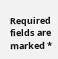Required fields are marked *